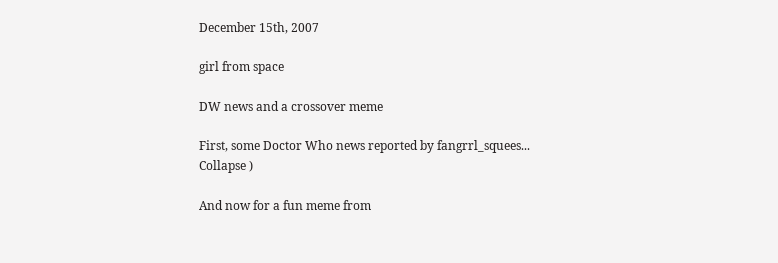December 15th, 2007

girl from space

DW news and a crossover meme

First, some Doctor Who news reported by fangrrl_squees...
Collapse )

And now for a fun meme from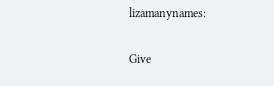lizamanynames:

Give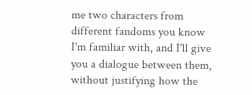me two characters from different fandoms you know I'm familiar with, and I'll give you a dialogue between them, without justifying how the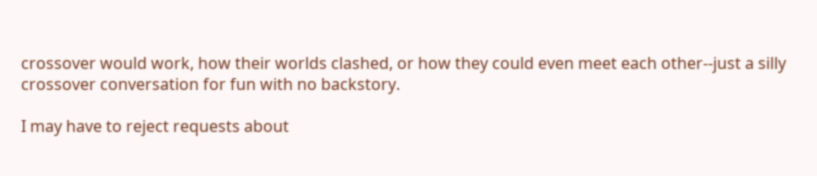crossover would work, how their worlds clashed, or how they could even meet each other--just a silly crossover conversation for fun with no backstory.

I may have to reject requests about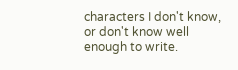characters I don't know, or don't know well enough to write.